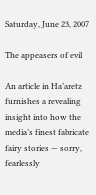Saturday, June 23, 2007

The appeasers of evil

An article in Ha’aretz furnishes a revealing insight into how the media’s finest fabricate fairy stories — sorry, fearlessly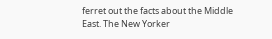ferret out the facts about the Middle East. The New Yorker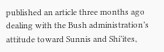published an article three months ago dealing with the Bush administration’s attitude toward Sunnis and Shi’ites,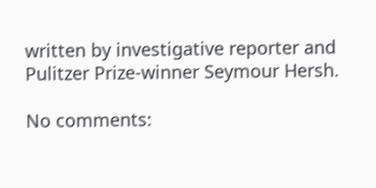written by investigative reporter and Pulitzer Prize-winner Seymour Hersh.

No comments: